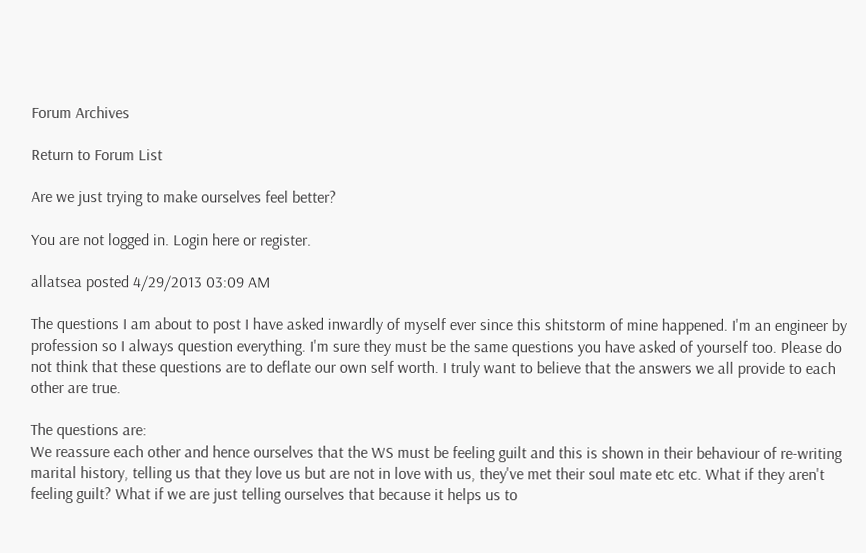Forum Archives

Return to Forum List

Are we just trying to make ourselves feel better?

You are not logged in. Login here or register.

allatsea posted 4/29/2013 03:09 AM

The questions I am about to post I have asked inwardly of myself ever since this shitstorm of mine happened. I'm an engineer by profession so I always question everything. I'm sure they must be the same questions you have asked of yourself too. Please do not think that these questions are to deflate our own self worth. I truly want to believe that the answers we all provide to each other are true.

The questions are:
We reassure each other and hence ourselves that the WS must be feeling guilt and this is shown in their behaviour of re-writing marital history, telling us that they love us but are not in love with us, they've met their soul mate etc etc. What if they aren't feeling guilt? What if we are just telling ourselves that because it helps us to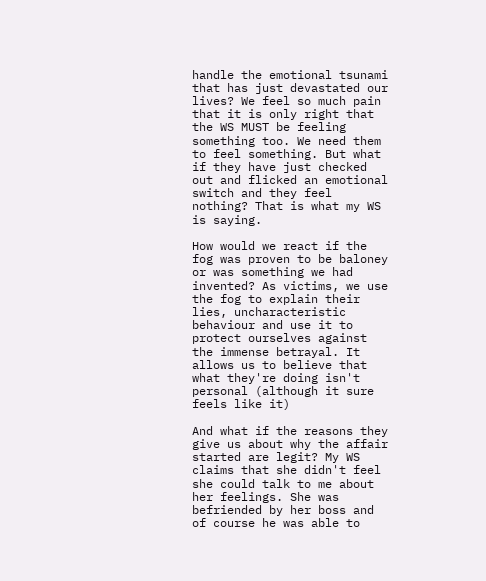handle the emotional tsunami that has just devastated our lives? We feel so much pain that it is only right that the WS MUST be feeling something too. We need them to feel something. But what if they have just checked out and flicked an emotional switch and they feel nothing? That is what my WS is saying.

How would we react if the fog was proven to be baloney or was something we had invented? As victims, we use the fog to explain their lies, uncharacteristic behaviour and use it to protect ourselves against the immense betrayal. It allows us to believe that what they're doing isn't personal (although it sure feels like it)

And what if the reasons they give us about why the affair started are legit? My WS claims that she didn't feel she could talk to me about her feelings. She was befriended by her boss and of course he was able to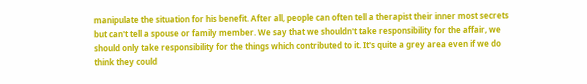manipulate the situation for his benefit. After all, people can often tell a therapist their inner most secrets but can't tell a spouse or family member. We say that we shouldn't take responsibility for the affair, we should only take responsibility for the things which contributed to it. It's quite a grey area even if we do think they could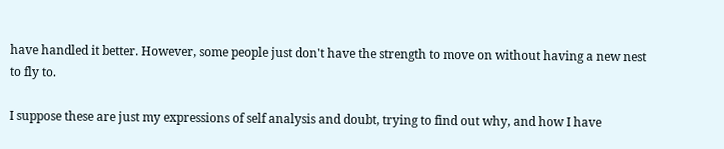have handled it better. However, some people just don't have the strength to move on without having a new nest to fly to.

I suppose these are just my expressions of self analysis and doubt, trying to find out why, and how I have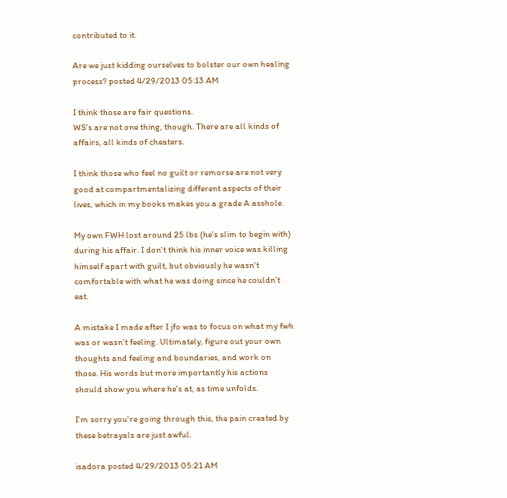contributed to it.

Are we just kidding ourselves to bolster our own healing process? posted 4/29/2013 05:13 AM

I think those are fair questions.
WS's are not one thing, though. There are all kinds of affairs, all kinds of cheaters.

I think those who feel no guilt or remorse are not very good at compartmentalizing different aspects of their lives, which in my books makes you a grade A asshole.

My own FWH lost around 25 lbs (he's slim to begin with) during his affair. I don't think his inner voice was killing himself apart with guilt, but obviously he wasn't comfortable with what he was doing since he couldn't eat.

A mistake I made after I jfo was to focus on what my fwh was or wasn't feeling. Ultimately, figure out your own thoughts and feeling and boundaries, and work on those. His words but more importantly his actions should show you where he's at, as time unfolds.

I'm sorry you're going through this, the pain created by these betrayals are just awful.

isadora posted 4/29/2013 05:21 AM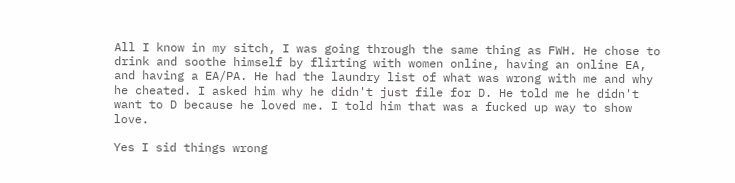All I know in my sitch, I was going through the same thing as FWH. He chose to drink and soothe himself by flirting with women online, having an online EA, and having a EA/PA. He had the laundry list of what was wrong with me and why he cheated. I asked him why he didn't just file for D. He told me he didn't want to D because he loved me. I told him that was a fucked up way to show love.

Yes I sid things wrong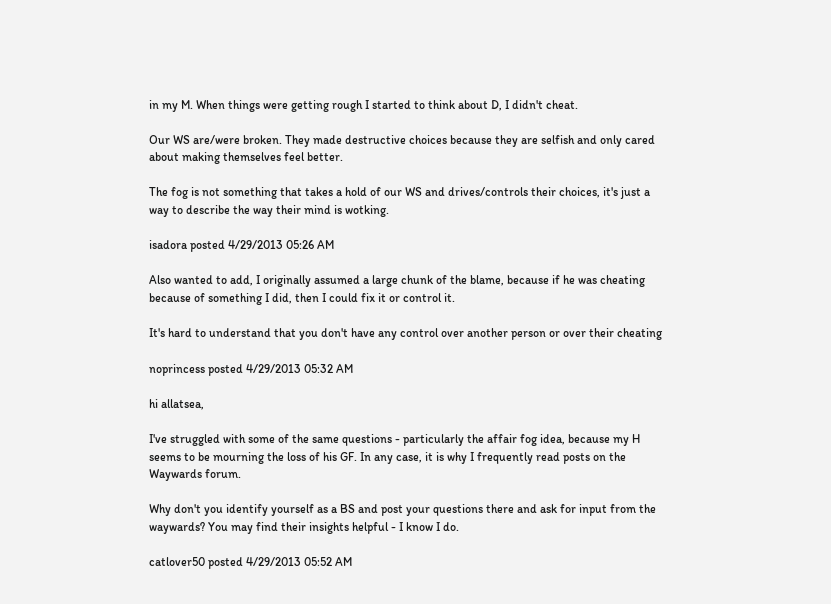in my M. When things were getting rough I started to think about D, I didn't cheat.

Our WS are/were broken. They made destructive choices because they are selfish and only cared about making themselves feel better.

The fog is not something that takes a hold of our WS and drives/controls their choices, it's just a way to describe the way their mind is wotking.

isadora posted 4/29/2013 05:26 AM

Also wanted to add, I originally assumed a large chunk of the blame, because if he was cheating because of something I did, then I could fix it or control it.

It's hard to understand that you don't have any control over another person or over their cheating

noprincess posted 4/29/2013 05:32 AM

hi allatsea,

I've struggled with some of the same questions - particularly the affair fog idea, because my H seems to be mourning the loss of his GF. In any case, it is why I frequently read posts on the Waywards forum.

Why don't you identify yourself as a BS and post your questions there and ask for input from the waywards? You may find their insights helpful - I know I do.

catlover50 posted 4/29/2013 05:52 AM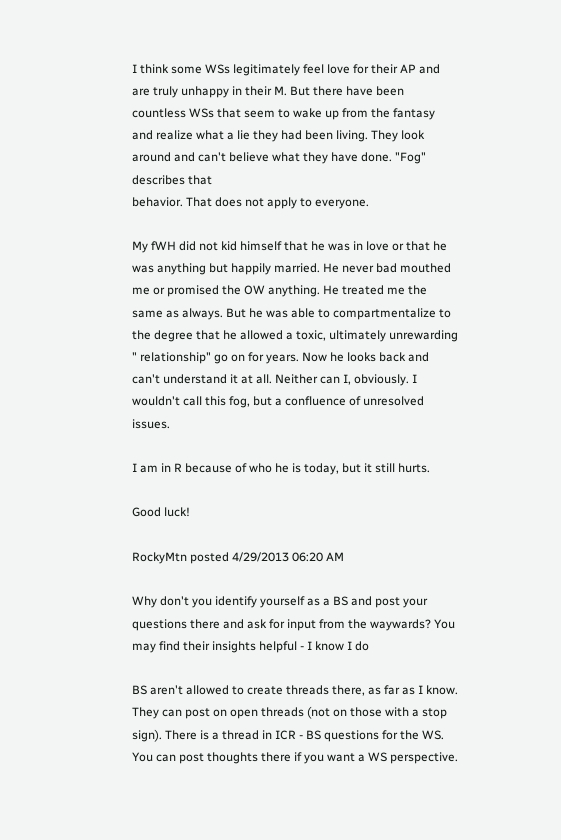I think some WSs legitimately feel love for their AP and are truly unhappy in their M. But there have been countless WSs that seem to wake up from the fantasy and realize what a lie they had been living. They look around and can't believe what they have done. "Fog" describes that
behavior. That does not apply to everyone.

My fWH did not kid himself that he was in love or that he was anything but happily married. He never bad mouthed me or promised the OW anything. He treated me the same as always. But he was able to compartmentalize to the degree that he allowed a toxic, ultimately unrewarding " relationship" go on for years. Now he looks back and can't understand it at all. Neither can I, obviously. I wouldn't call this fog, but a confluence of unresolved issues.

I am in R because of who he is today, but it still hurts.

Good luck!

RockyMtn posted 4/29/2013 06:20 AM

Why don't you identify yourself as a BS and post your questions there and ask for input from the waywards? You may find their insights helpful - I know I do

BS aren't allowed to create threads there, as far as I know. They can post on open threads (not on those with a stop sign). There is a thread in ICR - BS questions for the WS. You can post thoughts there if you want a WS perspective.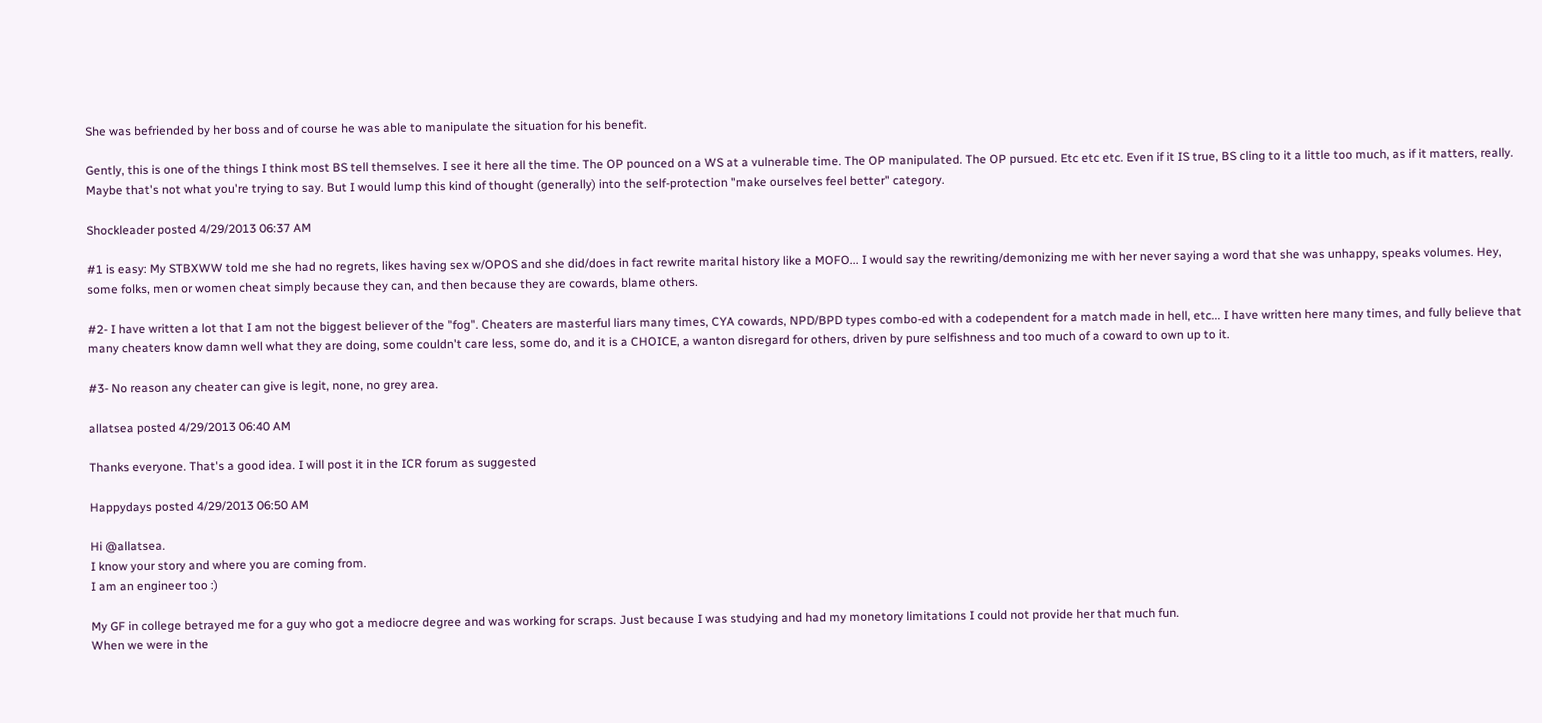She was befriended by her boss and of course he was able to manipulate the situation for his benefit.

Gently, this is one of the things I think most BS tell themselves. I see it here all the time. The OP pounced on a WS at a vulnerable time. The OP manipulated. The OP pursued. Etc etc etc. Even if it IS true, BS cling to it a little too much, as if it matters, really. Maybe that's not what you're trying to say. But I would lump this kind of thought (generally) into the self-protection "make ourselves feel better" category.

Shockleader posted 4/29/2013 06:37 AM

#1 is easy: My STBXWW told me she had no regrets, likes having sex w/OPOS and she did/does in fact rewrite marital history like a MOFO... I would say the rewriting/demonizing me with her never saying a word that she was unhappy, speaks volumes. Hey, some folks, men or women cheat simply because they can, and then because they are cowards, blame others.

#2- I have written a lot that I am not the biggest believer of the "fog". Cheaters are masterful liars many times, CYA cowards, NPD/BPD types combo-ed with a codependent for a match made in hell, etc... I have written here many times, and fully believe that many cheaters know damn well what they are doing, some couldn't care less, some do, and it is a CHOICE, a wanton disregard for others, driven by pure selfishness and too much of a coward to own up to it.

#3- No reason any cheater can give is legit, none, no grey area.

allatsea posted 4/29/2013 06:40 AM

Thanks everyone. That's a good idea. I will post it in the ICR forum as suggested

Happydays posted 4/29/2013 06:50 AM

Hi @allatsea.
I know your story and where you are coming from.
I am an engineer too :)

My GF in college betrayed me for a guy who got a mediocre degree and was working for scraps. Just because I was studying and had my monetory limitations I could not provide her that much fun.
When we were in the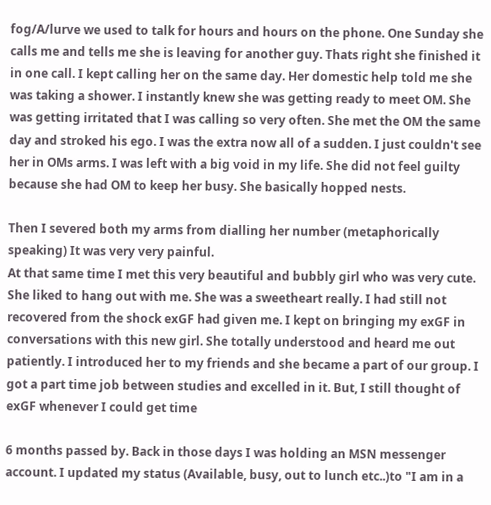fog/A/lurve we used to talk for hours and hours on the phone. One Sunday she calls me and tells me she is leaving for another guy. Thats right she finished it in one call. I kept calling her on the same day. Her domestic help told me she was taking a shower. I instantly knew she was getting ready to meet OM. She was getting irritated that I was calling so very often. She met the OM the same day and stroked his ego. I was the extra now all of a sudden. I just couldn't see her in OMs arms. I was left with a big void in my life. She did not feel guilty because she had OM to keep her busy. She basically hopped nests.

Then I severed both my arms from dialling her number (metaphorically speaking) It was very very painful.
At that same time I met this very beautiful and bubbly girl who was very cute. She liked to hang out with me. She was a sweetheart really. I had still not recovered from the shock exGF had given me. I kept on bringing my exGF in conversations with this new girl. She totally understood and heard me out patiently. I introduced her to my friends and she became a part of our group. I got a part time job between studies and excelled in it. But, I still thought of exGF whenever I could get time

6 months passed by. Back in those days I was holding an MSN messenger account. I updated my status (Available, busy, out to lunch etc..)to "I am in a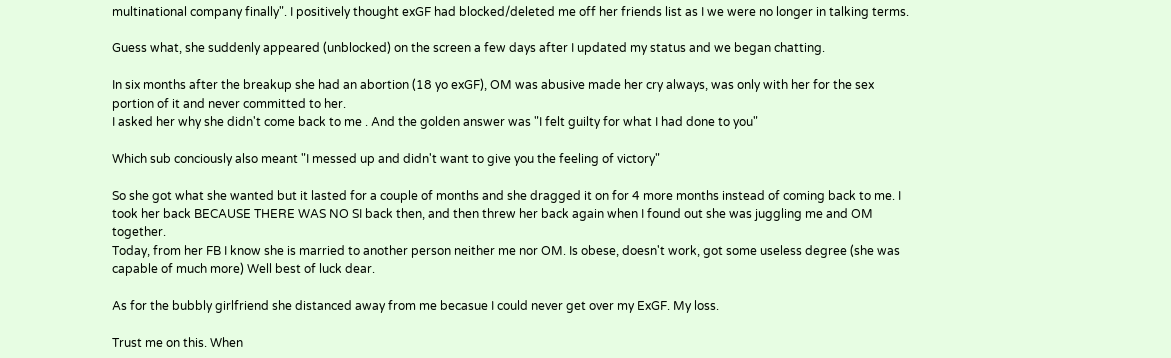multinational company finally". I positively thought exGF had blocked/deleted me off her friends list as I we were no longer in talking terms.

Guess what, she suddenly appeared (unblocked) on the screen a few days after I updated my status and we began chatting.

In six months after the breakup she had an abortion (18 yo exGF), OM was abusive made her cry always, was only with her for the sex portion of it and never committed to her.
I asked her why she didn't come back to me . And the golden answer was "I felt guilty for what I had done to you"

Which sub conciously also meant "I messed up and didn't want to give you the feeling of victory"

So she got what she wanted but it lasted for a couple of months and she dragged it on for 4 more months instead of coming back to me. I took her back BECAUSE THERE WAS NO SI back then, and then threw her back again when I found out she was juggling me and OM together.
Today, from her FB I know she is married to another person neither me nor OM. Is obese, doesn't work, got some useless degree (she was capable of much more) Well best of luck dear.

As for the bubbly girlfriend she distanced away from me becasue I could never get over my ExGF. My loss.

Trust me on this. When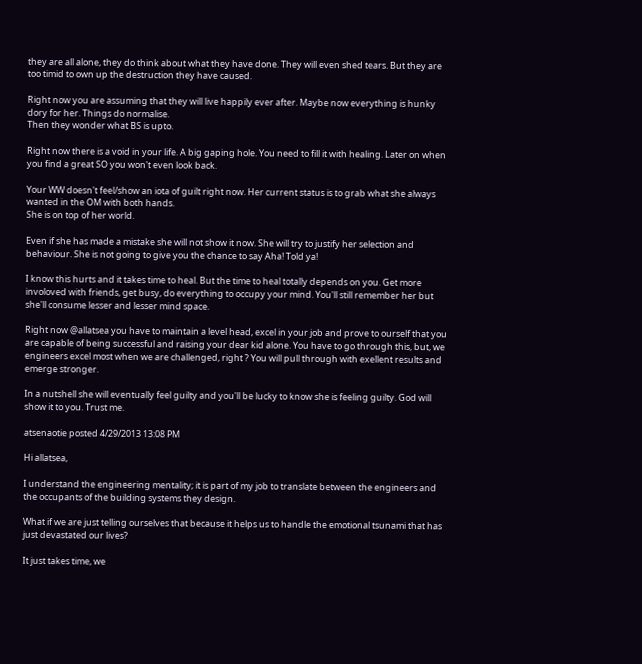they are all alone, they do think about what they have done. They will even shed tears. But they are too timid to own up the destruction they have caused.

Right now you are assuming that they will live happily ever after. Maybe now everything is hunky dory for her. Things do normalise.
Then they wonder what BS is upto.

Right now there is a void in your life. A big gaping hole. You need to fill it with healing. Later on when you find a great SO you won't even look back.

Your WW doesn't feel/show an iota of guilt right now. Her current status is to grab what she always wanted in the OM with both hands.
She is on top of her world.

Even if she has made a mistake she will not show it now. She will try to justify her selection and behaviour. She is not going to give you the chance to say Aha! Told ya!

I know this hurts and it takes time to heal. But the time to heal totally depends on you. Get more involoved with friends, get busy, do everything to occupy your mind. You'll still remember her but she'll consume lesser and lesser mind space.

Right now @allatsea you have to maintain a level head, excel in your job and prove to ourself that you are capable of being successful and raising your dear kid alone. You have to go through this, but, we engineers excel most when we are challenged, right ? You will pull through with exellent results and emerge stronger.

In a nutshell she will eventually feel guilty and you'll be lucky to know she is feeling guilty. God will show it to you. Trust me.

atsenaotie posted 4/29/2013 13:08 PM

Hi allatsea,

I understand the engineering mentality; it is part of my job to translate between the engineers and the occupants of the building systems they design.

What if we are just telling ourselves that because it helps us to handle the emotional tsunami that has just devastated our lives?

It just takes time, we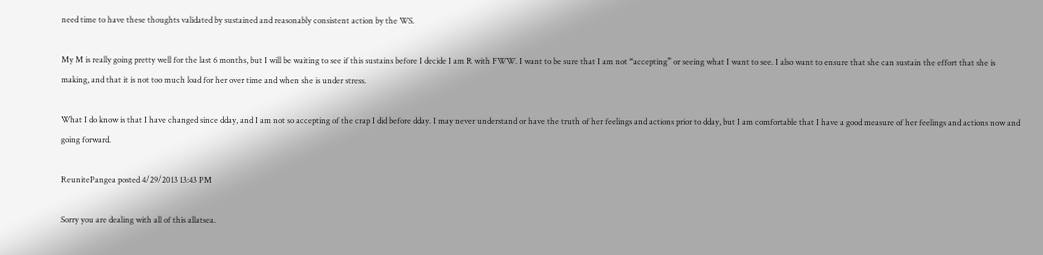need time to have these thoughts validated by sustained and reasonably consistent action by the WS.

My M is really going pretty well for the last 6 months, but I will be waiting to see if this sustains before I decide I am R with FWW. I want to be sure that I am not “accepting” or seeing what I want to see. I also want to ensure that she can sustain the effort that she is making, and that it is not too much load for her over time and when she is under stress.

What I do know is that I have changed since dday, and I am not so accepting of the crap I did before dday. I may never understand or have the truth of her feelings and actions prior to dday, but I am comfortable that I have a good measure of her feelings and actions now and going forward.

ReunitePangea posted 4/29/2013 13:43 PM

Sorry you are dealing with all of this allatsea.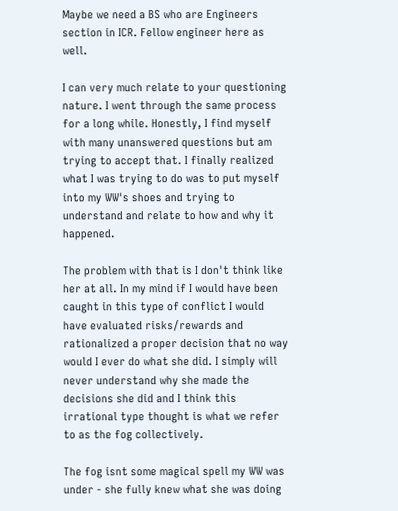Maybe we need a BS who are Engineers section in ICR. Fellow engineer here as well.

I can very much relate to your questioning nature. I went through the same process for a long while. Honestly, I find myself with many unanswered questions but am trying to accept that. I finally realized what I was trying to do was to put myself into my WW's shoes and trying to understand and relate to how and why it happened.

The problem with that is I don't think like her at all. In my mind if I would have been caught in this type of conflict I would have evaluated risks/rewards and rationalized a proper decision that no way would I ever do what she did. I simply will never understand why she made the decisions she did and I think this irrational type thought is what we refer to as the fog collectively.

The fog isnt some magical spell my WW was under - she fully knew what she was doing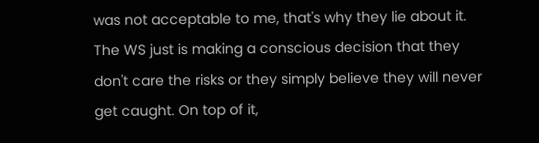was not acceptable to me, that's why they lie about it. The WS just is making a conscious decision that they don't care the risks or they simply believe they will never get caught. On top of it,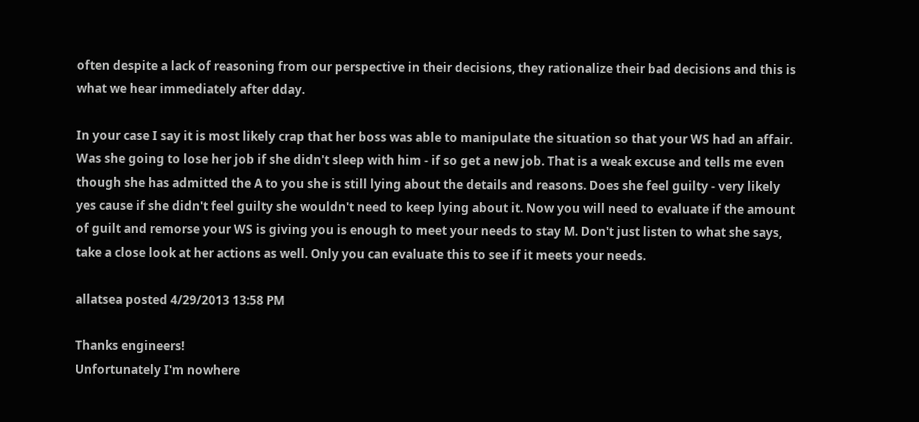often despite a lack of reasoning from our perspective in their decisions, they rationalize their bad decisions and this is what we hear immediately after dday.

In your case I say it is most likely crap that her boss was able to manipulate the situation so that your WS had an affair. Was she going to lose her job if she didn't sleep with him - if so get a new job. That is a weak excuse and tells me even though she has admitted the A to you she is still lying about the details and reasons. Does she feel guilty - very likely yes cause if she didn't feel guilty she wouldn't need to keep lying about it. Now you will need to evaluate if the amount of guilt and remorse your WS is giving you is enough to meet your needs to stay M. Don't just listen to what she says, take a close look at her actions as well. Only you can evaluate this to see if it meets your needs.

allatsea posted 4/29/2013 13:58 PM

Thanks engineers!
Unfortunately I'm nowhere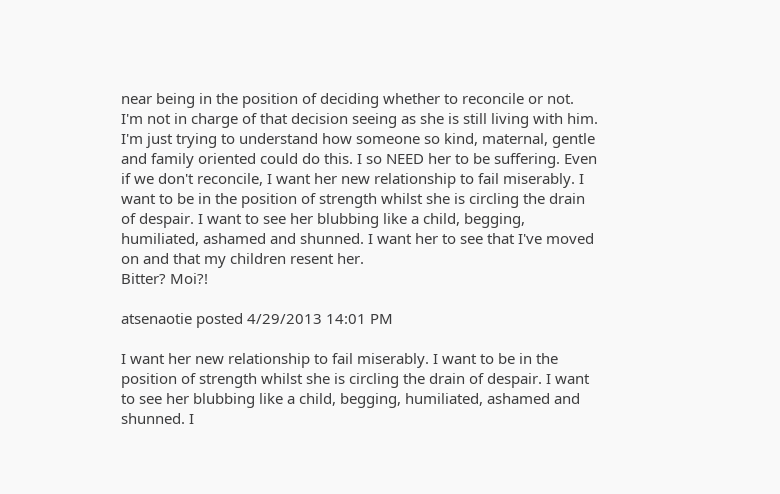near being in the position of deciding whether to reconcile or not. I'm not in charge of that decision seeing as she is still living with him. I'm just trying to understand how someone so kind, maternal, gentle and family oriented could do this. I so NEED her to be suffering. Even if we don't reconcile, I want her new relationship to fail miserably. I want to be in the position of strength whilst she is circling the drain of despair. I want to see her blubbing like a child, begging, humiliated, ashamed and shunned. I want her to see that I've moved on and that my children resent her.
Bitter? Moi?!

atsenaotie posted 4/29/2013 14:01 PM

I want her new relationship to fail miserably. I want to be in the position of strength whilst she is circling the drain of despair. I want to see her blubbing like a child, begging, humiliated, ashamed and shunned. I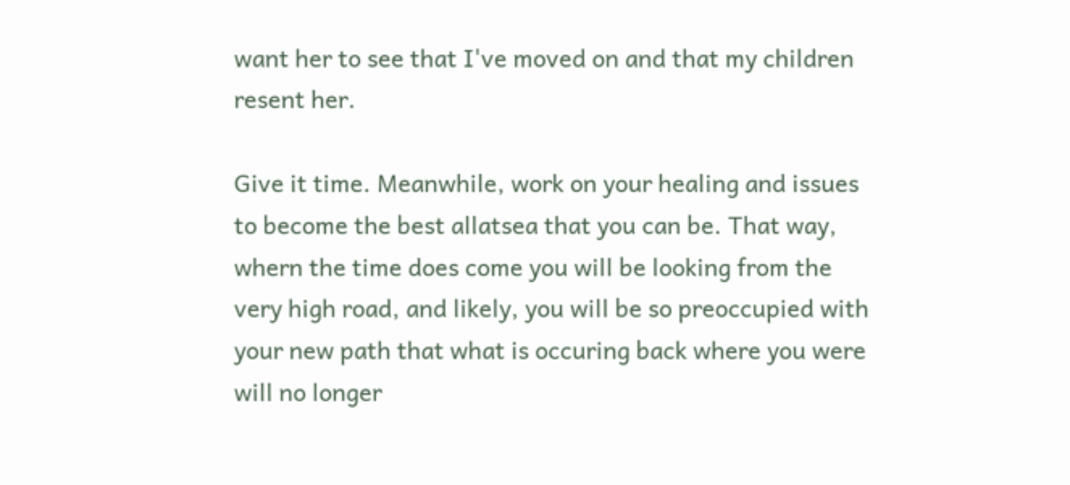want her to see that I've moved on and that my children resent her.

Give it time. Meanwhile, work on your healing and issues to become the best allatsea that you can be. That way, whern the time does come you will be looking from the very high road, and likely, you will be so preoccupied with your new path that what is occuring back where you were will no longer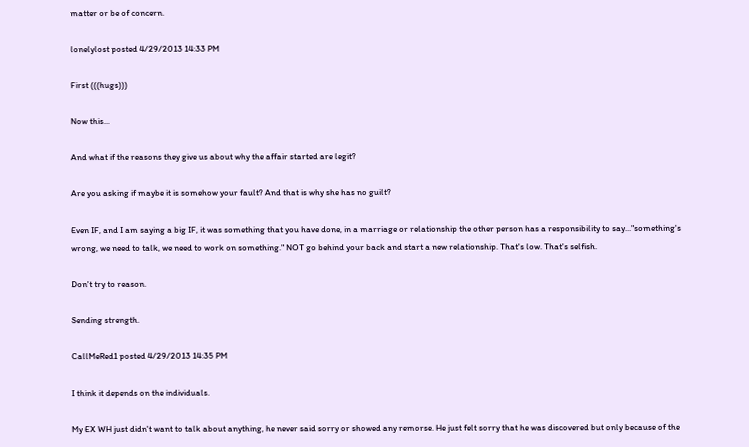matter or be of concern.

lonelylost posted 4/29/2013 14:33 PM

First (((hugs)))

Now this...

And what if the reasons they give us about why the affair started are legit?

Are you asking if maybe it is somehow your fault? And that is why she has no guilt?

Even IF, and I am saying a big IF, it was something that you have done, in a marriage or relationship the other person has a responsibility to say..."something's wrong, we need to talk, we need to work on something." NOT go behind your back and start a new relationship. That's low. That's selfish.

Don't try to reason.

Sending strength.

CallMeRed1 posted 4/29/2013 14:35 PM

I think it depends on the individuals.

My EX WH just didn't want to talk about anything, he never said sorry or showed any remorse. He just felt sorry that he was discovered but only because of the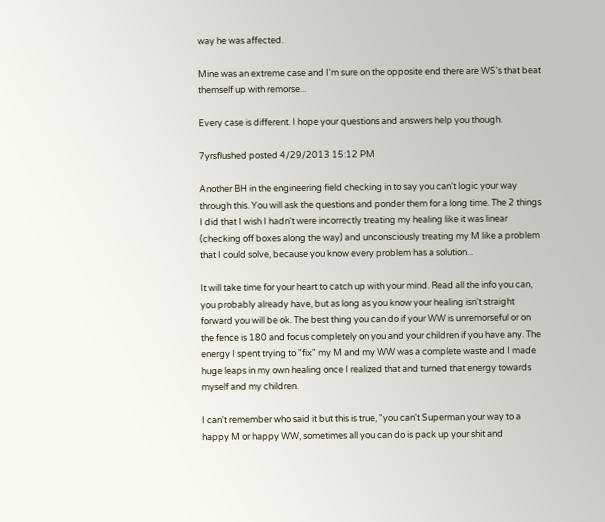way he was affected.

Mine was an extreme case and I'm sure on the opposite end there are WS's that beat themself up with remorse...

Every case is different. I hope your questions and answers help you though.

7yrsflushed posted 4/29/2013 15:12 PM

Another BH in the engineering field checking in to say you can't logic your way through this. You will ask the questions and ponder them for a long time. The 2 things I did that I wish I hadn't were incorrectly treating my healing like it was linear (checking off boxes along the way) and unconsciously treating my M like a problem that I could solve, because you know every problem has a solution...

It will take time for your heart to catch up with your mind. Read all the info you can, you probably already have, but as long as you know your healing isn't straight forward you will be ok. The best thing you can do if your WW is unremorseful or on the fence is 180 and focus completely on you and your children if you have any. The energy I spent trying to "fix" my M and my WW was a complete waste and I made huge leaps in my own healing once I realized that and turned that energy towards myself and my children.

I can't remember who said it but this is true, "you can't Superman your way to a happy M or happy WW, sometimes all you can do is pack up your shit and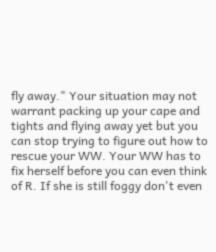fly away." Your situation may not warrant packing up your cape and tights and flying away yet but you can stop trying to figure out how to rescue your WW. Your WW has to fix herself before you can even think of R. If she is still foggy don't even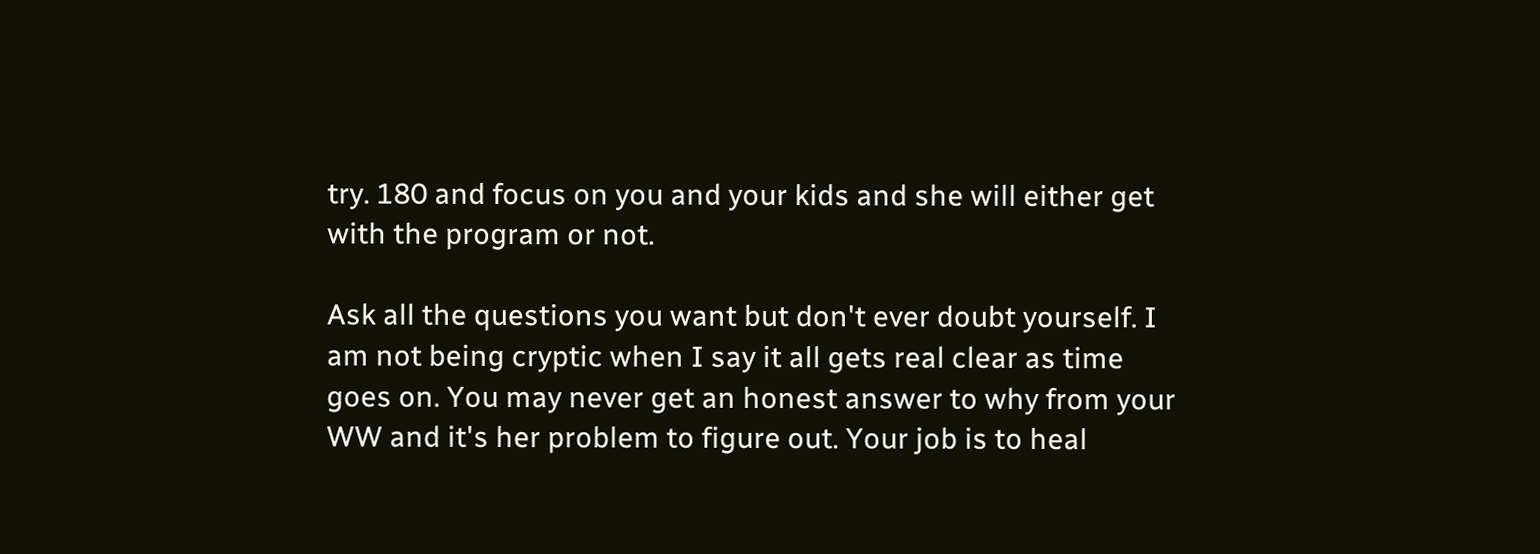try. 180 and focus on you and your kids and she will either get with the program or not.

Ask all the questions you want but don't ever doubt yourself. I am not being cryptic when I say it all gets real clear as time goes on. You may never get an honest answer to why from your WW and it's her problem to figure out. Your job is to heal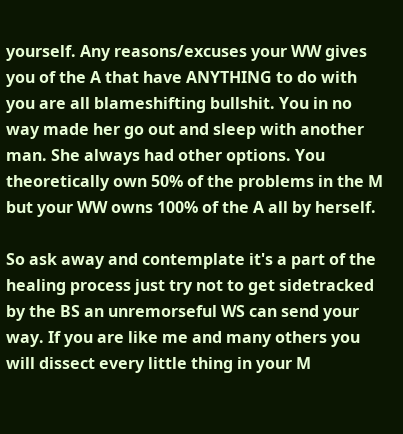yourself. Any reasons/excuses your WW gives you of the A that have ANYTHING to do with you are all blameshifting bullshit. You in no way made her go out and sleep with another man. She always had other options. You theoretically own 50% of the problems in the M but your WW owns 100% of the A all by herself.

So ask away and contemplate it's a part of the healing process just try not to get sidetracked by the BS an unremorseful WS can send your way. If you are like me and many others you will dissect every little thing in your M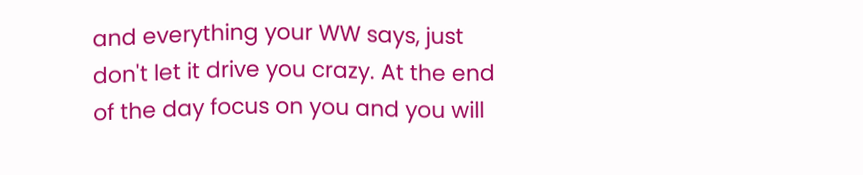and everything your WW says, just don't let it drive you crazy. At the end of the day focus on you and you will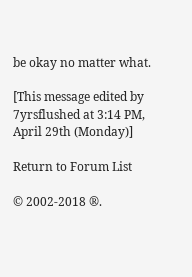be okay no matter what.

[This message edited by 7yrsflushed at 3:14 PM, April 29th (Monday)]

Return to Forum List

© 2002-2018 ®.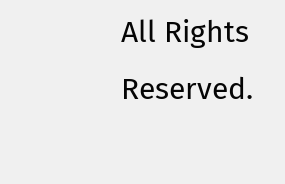All Rights Reserved.